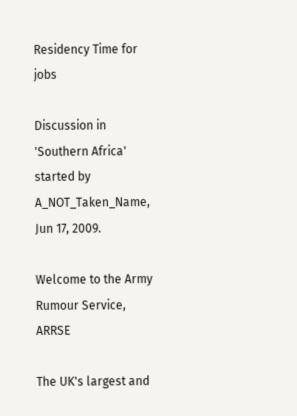Residency Time for jobs

Discussion in 'Southern Africa' started by A_NOT_Taken_Name, Jun 17, 2009.

Welcome to the Army Rumour Service, ARRSE

The UK's largest and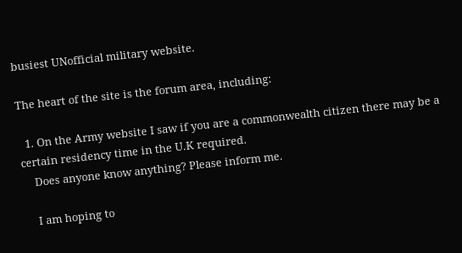busiest UNofficial military website.

The heart of the site is the forum area, including:

  1. On the Army website I saw if you are a commonwealth citizen there may be a certain residency time in the U.K required.
    Does anyone know anything? Please inform me.

    I am hoping to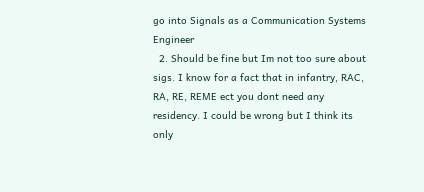go into Signals as a Communication Systems Engineer
  2. Should be fine but Im not too sure about sigs. I know for a fact that in infantry, RAC, RA, RE, REME ect you dont need any residency. I could be wrong but I think its only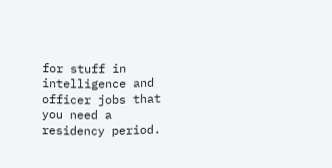for stuff in intelligence and officer jobs that you need a residency period.